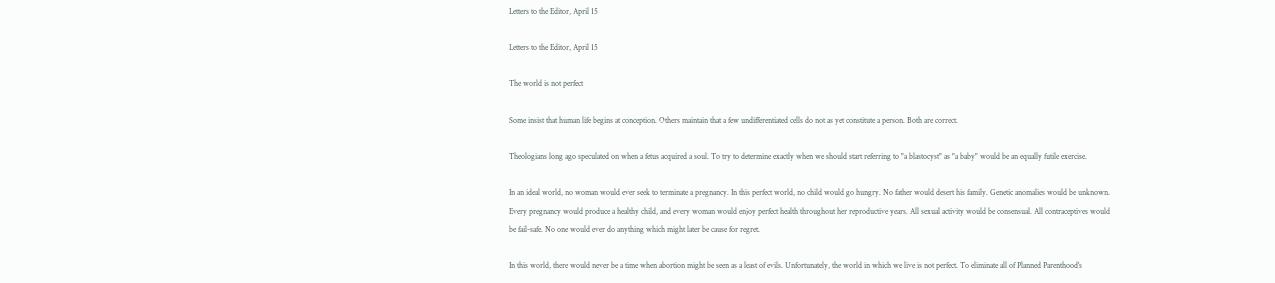Letters to the Editor, April 15

Letters to the Editor, April 15

The world is not perfect

Some insist that human life begins at conception. Others maintain that a few undifferentiated cells do not as yet constitute a person. Both are correct.

Theologians long ago speculated on when a fetus acquired a soul. To try to determine exactly when we should start referring to "a blastocyst" as "a baby" would be an equally futile exercise.

In an ideal world, no woman would ever seek to terminate a pregnancy. In this perfect world, no child would go hungry. No father would desert his family. Genetic anomalies would be unknown. Every pregnancy would produce a healthy child, and every woman would enjoy perfect health throughout her reproductive years. All sexual activity would be consensual. All contraceptives would be fail-safe. No one would ever do anything which might later be cause for regret.

In this world, there would never be a time when abortion might be seen as a least of evils. Unfortunately, the world in which we live is not perfect. To eliminate all of Planned Parenthood's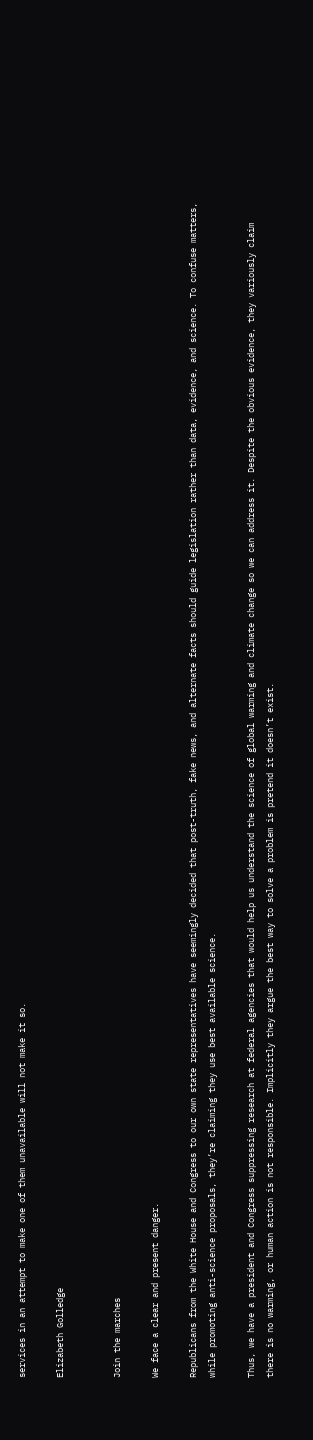services in an attempt to make one of them unavailable will not make it so.

Elizabeth Golledge


Join the marches

We face a clear and present danger.

Republicans from the White House and Congress to our own state representatives have seemingly decided that post-truth, fake news, and alternate facts should guide legislation rather than data, evidence, and science. To confuse matters, while promoting anti-science proposals, they’re claiming they use best available science.

Thus, we have a president and Congress suppressing research at federal agencies that would help us understand the science of global warming and climate change so we can address it. Despite the obvious evidence, they variously claim there is no warming, or human action is not responsible. Implicitly they argue the best way to solve a problem is pretend it doesn’t exist.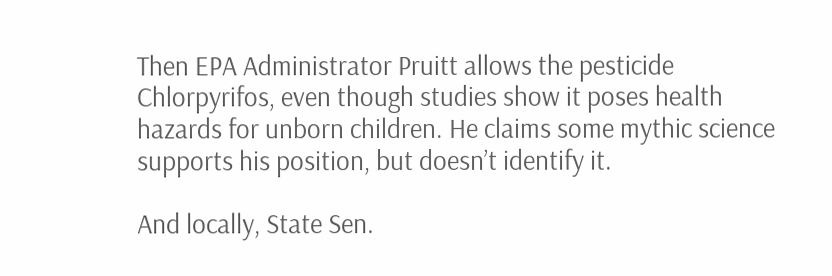Then EPA Administrator Pruitt allows the pesticide Chlorpyrifos, even though studies show it poses health hazards for unborn children. He claims some mythic science supports his position, but doesn’t identify it.

And locally, State Sen.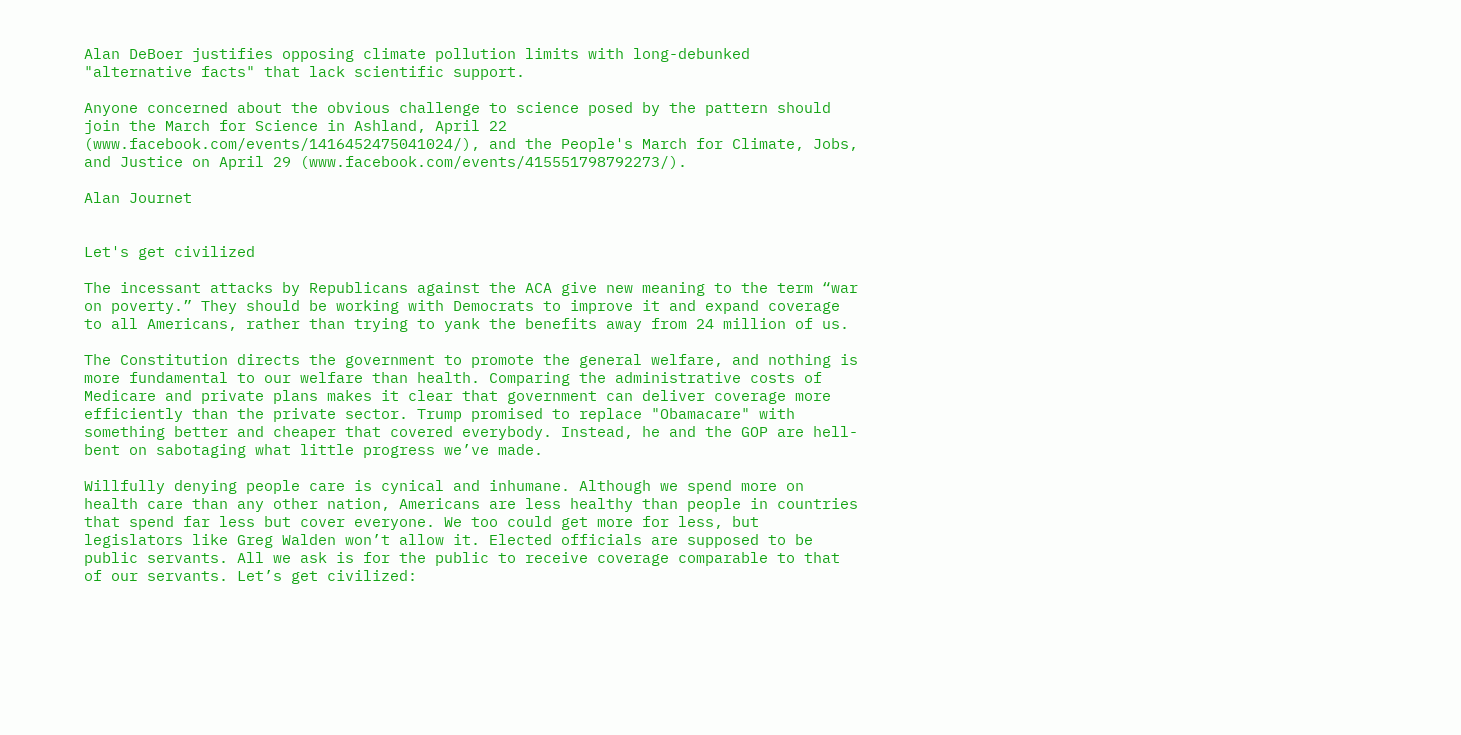Alan DeBoer justifies opposing climate pollution limits with long-debunked "alternative facts" that lack scientific support.

Anyone concerned about the obvious challenge to science posed by the pattern should join the March for Science in Ashland, April 22 (www.facebook.com/events/1416452475041024/), and the People's March for Climate, Jobs, and Justice on April 29 (www.facebook.com/events/415551798792273/).

Alan Journet


Let's get civilized

The incessant attacks by Republicans against the ACA give new meaning to the term “war on poverty.” They should be working with Democrats to improve it and expand coverage to all Americans, rather than trying to yank the benefits away from 24 million of us.

The Constitution directs the government to promote the general welfare, and nothing is more fundamental to our welfare than health. Comparing the administrative costs of Medicare and private plans makes it clear that government can deliver coverage more efficiently than the private sector. Trump promised to replace "Obamacare" with something better and cheaper that covered everybody. Instead, he and the GOP are hell-bent on sabotaging what little progress we’ve made.

Willfully denying people care is cynical and inhumane. Although we spend more on health care than any other nation, Americans are less healthy than people in countries that spend far less but cover everyone. We too could get more for less, but legislators like Greg Walden won’t allow it. Elected officials are supposed to be public servants. All we ask is for the public to receive coverage comparable to that of our servants. Let’s get civilized: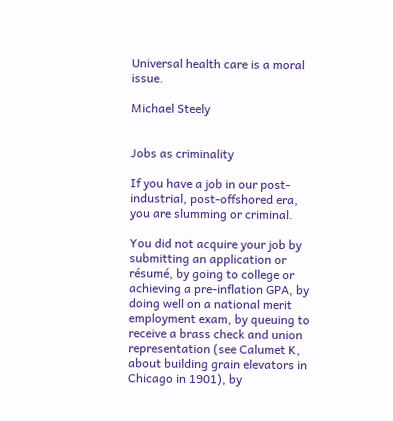Universal health care is a moral issue.

Michael Steely


Jobs as criminality

If you have a job in our post-industrial, post-offshored era, you are slumming or criminal.

You did not acquire your job by submitting an application or résumé, by going to college or achieving a pre-inflation GPA, by doing well on a national merit employment exam, by queuing to receive a brass check and union representation (see Calumet K, about building grain elevators in Chicago in 1901), by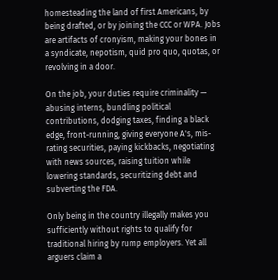homesteading the land of first Americans, by being drafted, or by joining the CCC or WPA. Jobs are artifacts of cronyism, making your bones in a syndicate, nepotism, quid pro quo, quotas, or revolving in a door.

On the job, your duties require criminality — abusing interns, bundling political contributions, dodging taxes, finding a black edge, front-running, giving everyone A's, mis-rating securities, paying kickbacks, negotiating with news sources, raising tuition while lowering standards, securitizing debt and subverting the FDA.

Only being in the country illegally makes you sufficiently without rights to qualify for traditional hiring by rump employers. Yet all arguers claim a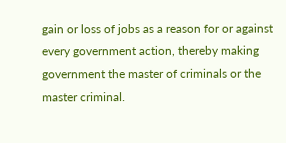gain or loss of jobs as a reason for or against every government action, thereby making government the master of criminals or the master criminal.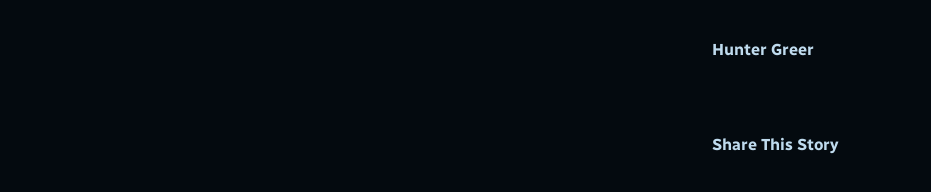Hunter Greer


Share This Story